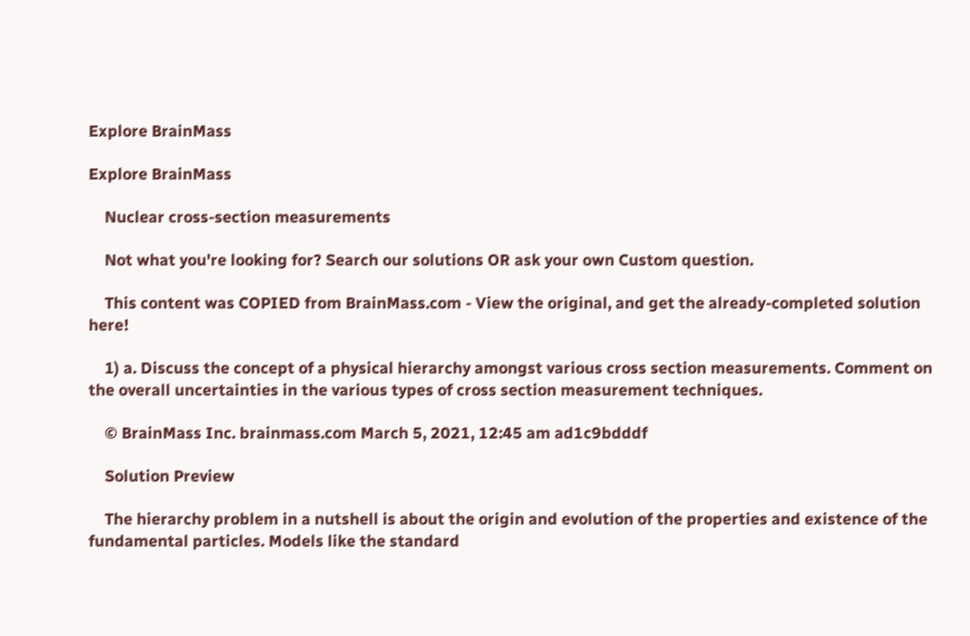Explore BrainMass

Explore BrainMass

    Nuclear cross-section measurements

    Not what you're looking for? Search our solutions OR ask your own Custom question.

    This content was COPIED from BrainMass.com - View the original, and get the already-completed solution here!

    1) a. Discuss the concept of a physical hierarchy amongst various cross section measurements. Comment on the overall uncertainties in the various types of cross section measurement techniques.

    © BrainMass Inc. brainmass.com March 5, 2021, 12:45 am ad1c9bdddf

    Solution Preview

    The hierarchy problem in a nutshell is about the origin and evolution of the properties and existence of the fundamental particles. Models like the standard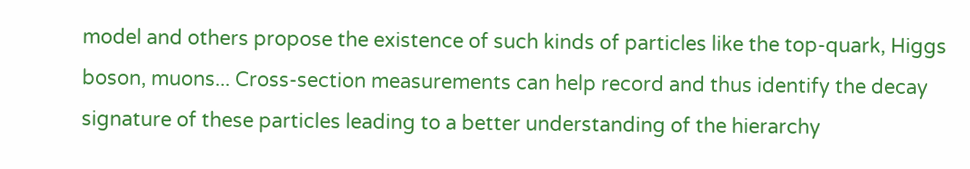model and others propose the existence of such kinds of particles like the top-quark, Higgs boson, muons... Cross-section measurements can help record and thus identify the decay signature of these particles leading to a better understanding of the hierarchy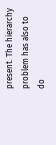present. The hierarchy problem has also to do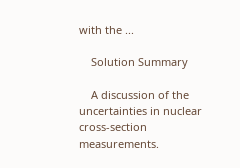with the ...

    Solution Summary

    A discussion of the uncertainties in nuclear cross-section measurements.